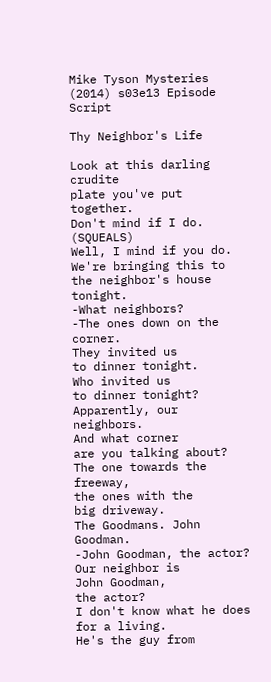Mike Tyson Mysteries (2014) s03e13 Episode Script

Thy Neighbor's Life

Look at this darling crudite
plate you've put together.
Don't mind if I do. (SQUEALS)
Well, I mind if you do.
We're bringing this to
the neighbor's house tonight.
-What neighbors?
-The ones down on the corner.
They invited us
to dinner tonight.
Who invited us
to dinner tonight?
Apparently, our neighbors.
And what corner
are you talking about?
The one towards the freeway,
the ones with the
big driveway.
The Goodmans. John Goodman.
-John Goodman, the actor?
Our neighbor is
John Goodman,
the actor?
I don't know what he does
for a living.
He's the guy from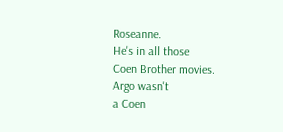Roseanne.
He's in all those
Coen Brother movies.
Argo wasn't
a Coen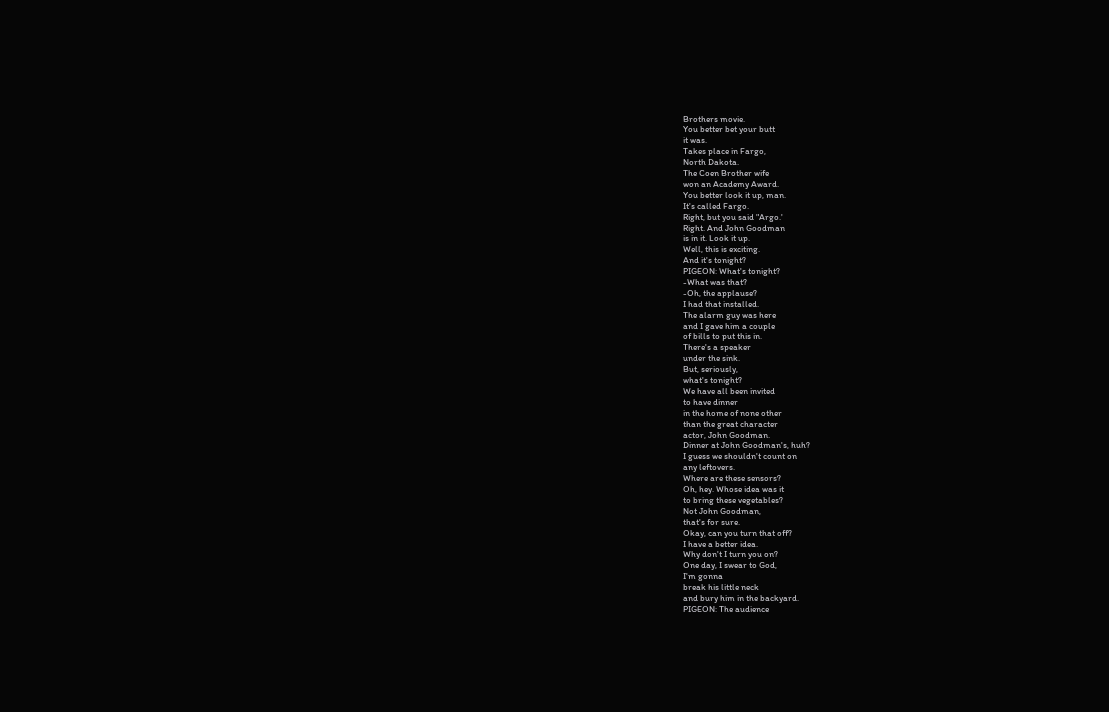Brothers movie.
You better bet your butt
it was.
Takes place in Fargo,
North Dakota.
The Coen Brother wife
won an Academy Award.
You better look it up, man.
It's called Fargo.
Right, but you said "Argo.'
Right. And John Goodman
is in it. Look it up.
Well, this is exciting.
And it's tonight?
PIGEON: What's tonight?
-What was that?
-Oh, the applause?
I had that installed.
The alarm guy was here
and I gave him a couple
of bills to put this in.
There's a speaker
under the sink.
But, seriously,
what's tonight?
We have all been invited
to have dinner
in the home of none other
than the great character
actor, John Goodman.
Dinner at John Goodman's, huh?
I guess we shouldn't count on
any leftovers.
Where are these sensors?
Oh, hey. Whose idea was it
to bring these vegetables?
Not John Goodman,
that's for sure.
Okay, can you turn that off?
I have a better idea.
Why don't I turn you on?
One day, I swear to God,
I'm gonna
break his little neck
and bury him in the backyard.
PIGEON: The audience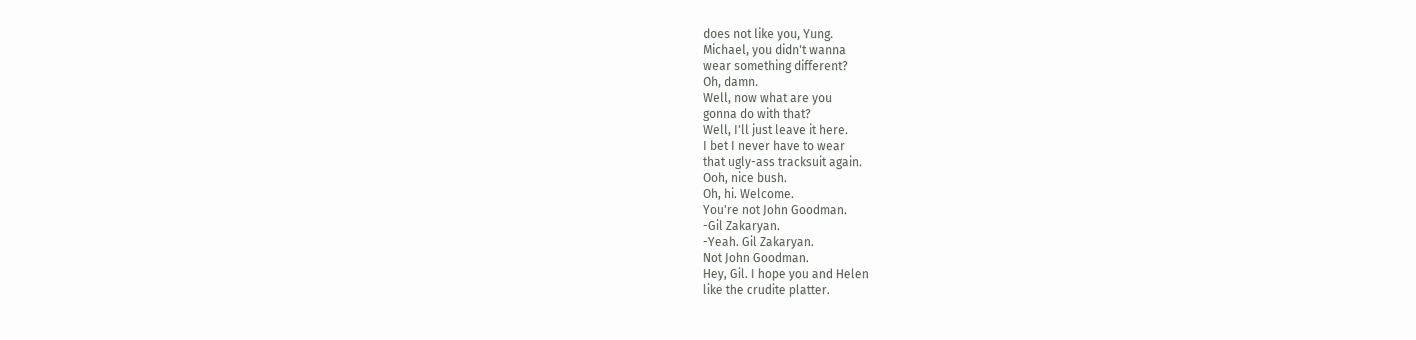does not like you, Yung.
Michael, you didn't wanna
wear something different?
Oh, damn.
Well, now what are you
gonna do with that?
Well, I'll just leave it here.
I bet I never have to wear
that ugly-ass tracksuit again.
Ooh, nice bush.
Oh, hi. Welcome.
You're not John Goodman.
-Gil Zakaryan.
-Yeah. Gil Zakaryan.
Not John Goodman.
Hey, Gil. I hope you and Helen
like the crudite platter.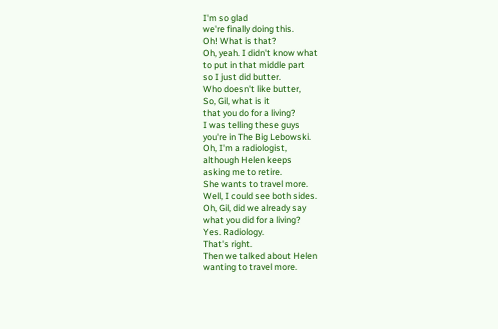I'm so glad
we're finally doing this.
Oh! What is that?
Oh, yeah. I didn't know what
to put in that middle part
so I just did butter.
Who doesn't like butter,
So, Gil, what is it
that you do for a living?
I was telling these guys
you're in The Big Lebowski.
Oh, I'm a radiologist,
although Helen keeps
asking me to retire.
She wants to travel more.
Well, I could see both sides.
Oh, Gil, did we already say
what you did for a living?
Yes. Radiology.
That's right.
Then we talked about Helen
wanting to travel more.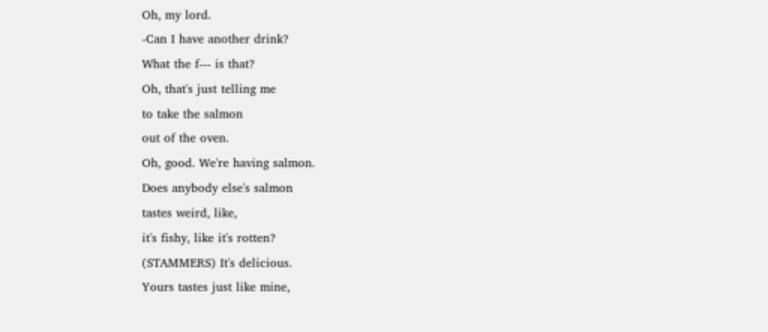Oh, my lord.
-Can I have another drink?
What the f--- is that?
Oh, that's just telling me
to take the salmon
out of the oven.
Oh, good. We're having salmon.
Does anybody else's salmon
tastes weird, like,
it's fishy, like it's rotten?
(STAMMERS) It's delicious.
Yours tastes just like mine,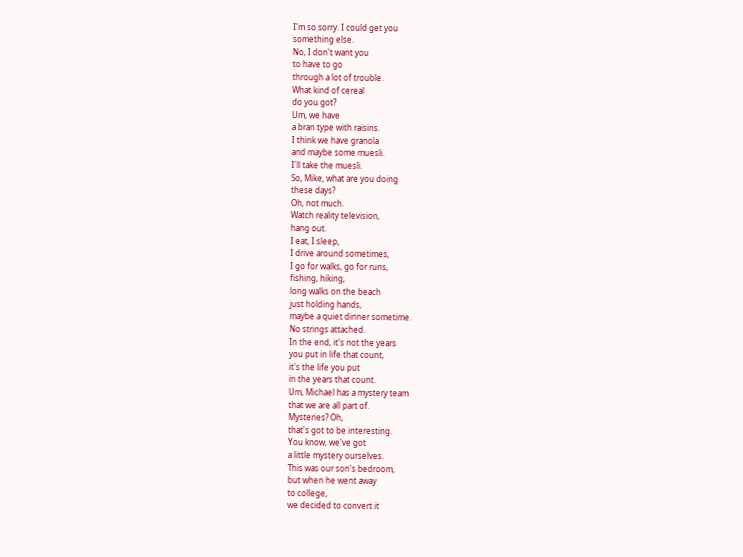I'm so sorry. I could get you
something else.
No, I don't want you
to have to go
through a lot of trouble.
What kind of cereal
do you got?
Um, we have
a bran type with raisins.
I think we have granola
and maybe some muesli.
I'll take the muesli.
So, Mike, what are you doing
these days?
Oh, not much.
Watch reality television,
hang out.
I eat, I sleep,
I drive around sometimes,
I go for walks, go for runs,
fishing, hiking,
long walks on the beach
just holding hands,
maybe a quiet dinner sometime.
No strings attached.
In the end, it's not the years
you put in life that count,
it's the life you put
in the years that count.
Um, Michael has a mystery team
that we are all part of.
Mysteries? Oh,
that's got to be interesting.
You know, we've got
a little mystery ourselves.
This was our son's bedroom,
but when he went away
to college,
we decided to convert it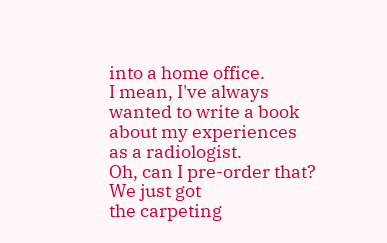into a home office.
I mean, I've always
wanted to write a book
about my experiences
as a radiologist.
Oh, can I pre-order that?
We just got
the carpeting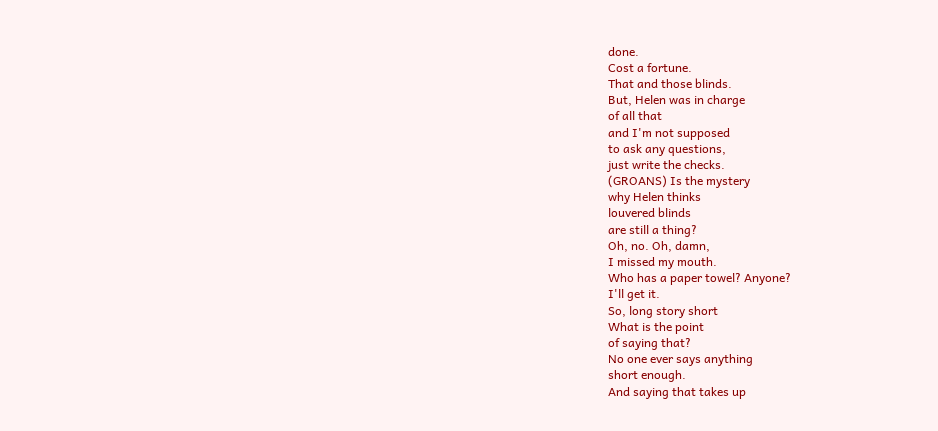done.
Cost a fortune.
That and those blinds.
But, Helen was in charge
of all that
and I'm not supposed
to ask any questions,
just write the checks.
(GROANS) Is the mystery
why Helen thinks
louvered blinds
are still a thing?
Oh, no. Oh, damn,
I missed my mouth.
Who has a paper towel? Anyone?
I'll get it.
So, long story short
What is the point
of saying that?
No one ever says anything
short enough.
And saying that takes up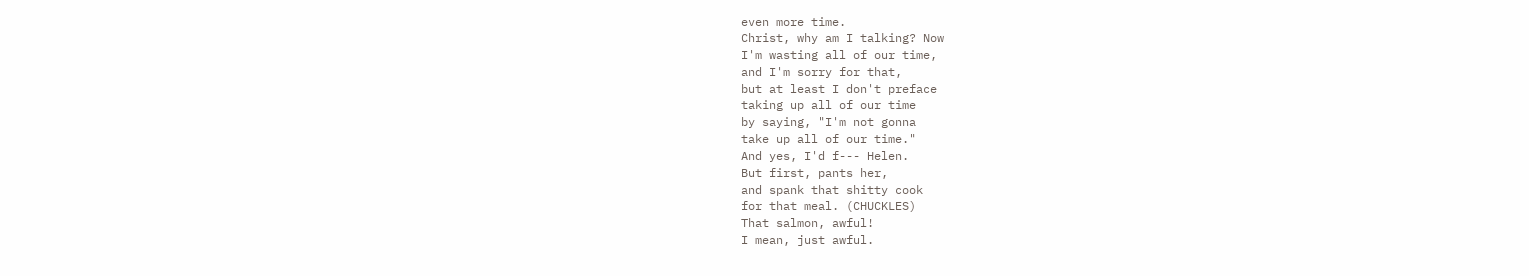even more time.
Christ, why am I talking? Now
I'm wasting all of our time,
and I'm sorry for that,
but at least I don't preface
taking up all of our time
by saying, "I'm not gonna
take up all of our time."
And yes, I'd f--- Helen.
But first, pants her,
and spank that shitty cook
for that meal. (CHUCKLES)
That salmon, awful!
I mean, just awful.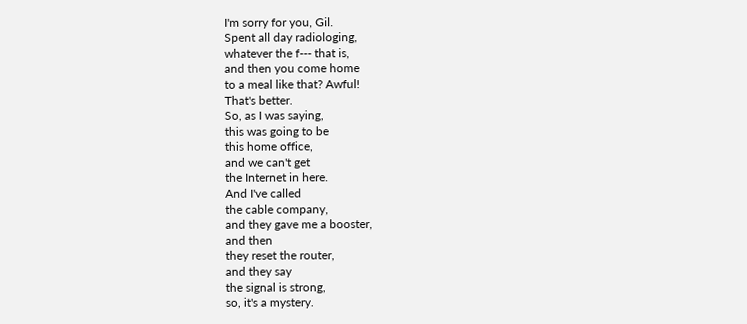I'm sorry for you, Gil.
Spent all day radiologing,
whatever the f--- that is,
and then you come home
to a meal like that? Awful!
That's better.
So, as I was saying,
this was going to be
this home office,
and we can't get
the Internet in here.
And I've called
the cable company,
and they gave me a booster,
and then
they reset the router,
and they say
the signal is strong,
so, it's a mystery.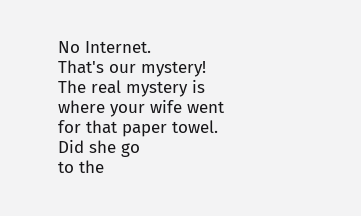No Internet.
That's our mystery!
The real mystery is
where your wife went
for that paper towel.
Did she go
to the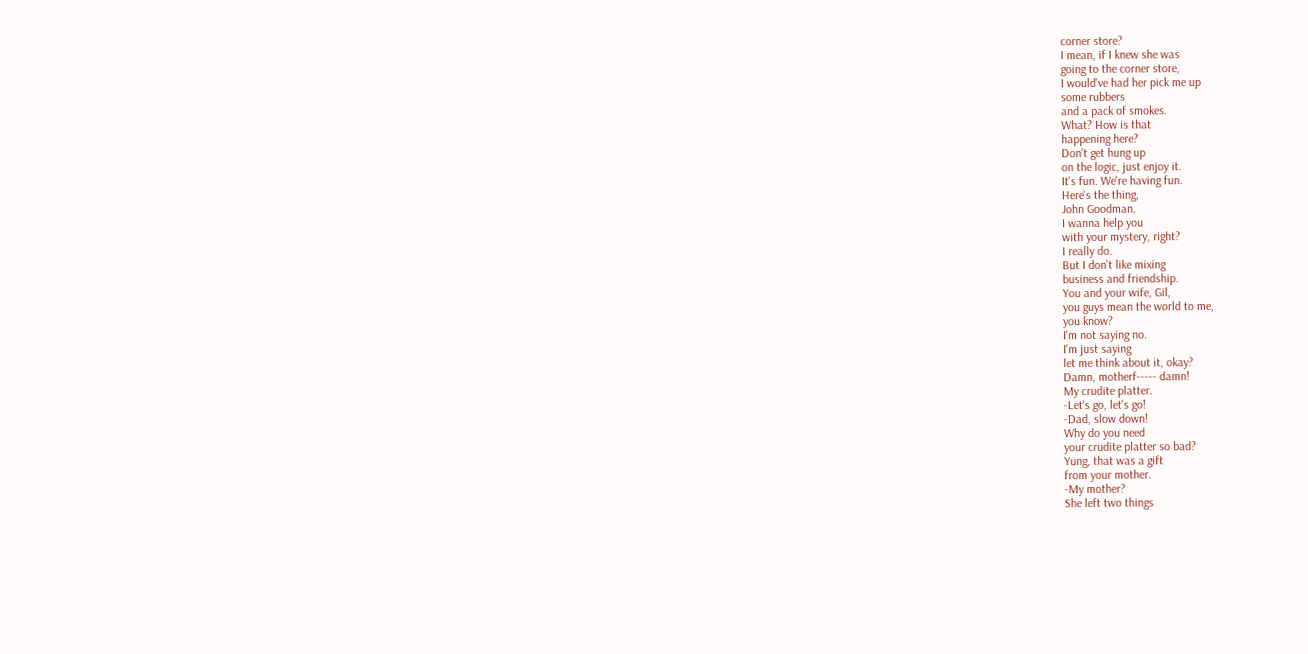corner store?
I mean, if I knew she was
going to the corner store,
I would've had her pick me up
some rubbers
and a pack of smokes.
What? How is that
happening here?
Don't get hung up
on the logic, just enjoy it.
It's fun. We're having fun.
Here's the thing,
John Goodman.
I wanna help you
with your mystery, right?
I really do.
But I don't like mixing
business and friendship.
You and your wife, Gil,
you guys mean the world to me,
you know?
I'm not saying no.
I'm just saying
let me think about it, okay?
Damn, motherf----- damn!
My crudite platter.
-Let's go, let's go!
-Dad, slow down!
Why do you need
your crudite platter so bad?
Yung, that was a gift
from your mother.
-My mother?
She left two things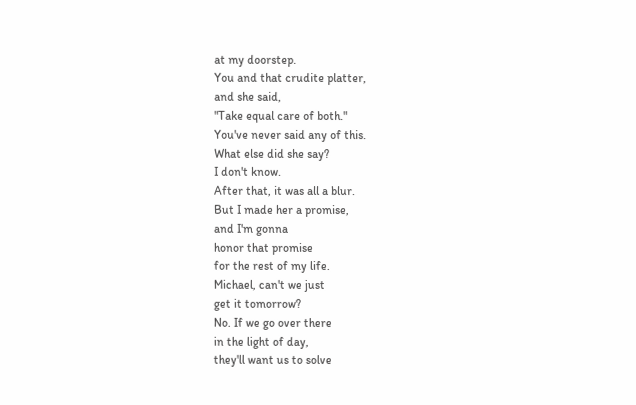at my doorstep.
You and that crudite platter,
and she said,
"Take equal care of both."
You've never said any of this.
What else did she say?
I don't know.
After that, it was all a blur.
But I made her a promise,
and I'm gonna
honor that promise
for the rest of my life.
Michael, can't we just
get it tomorrow?
No. If we go over there
in the light of day,
they'll want us to solve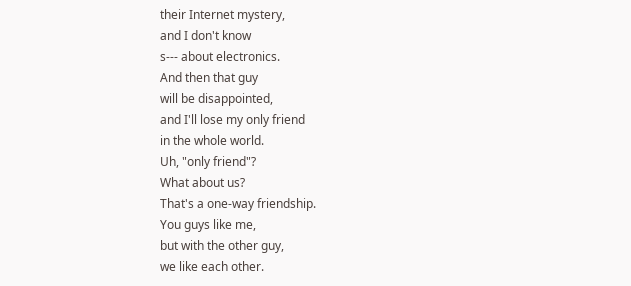their Internet mystery,
and I don't know
s--- about electronics.
And then that guy
will be disappointed,
and I'll lose my only friend
in the whole world.
Uh, "only friend"?
What about us?
That's a one-way friendship.
You guys like me,
but with the other guy,
we like each other.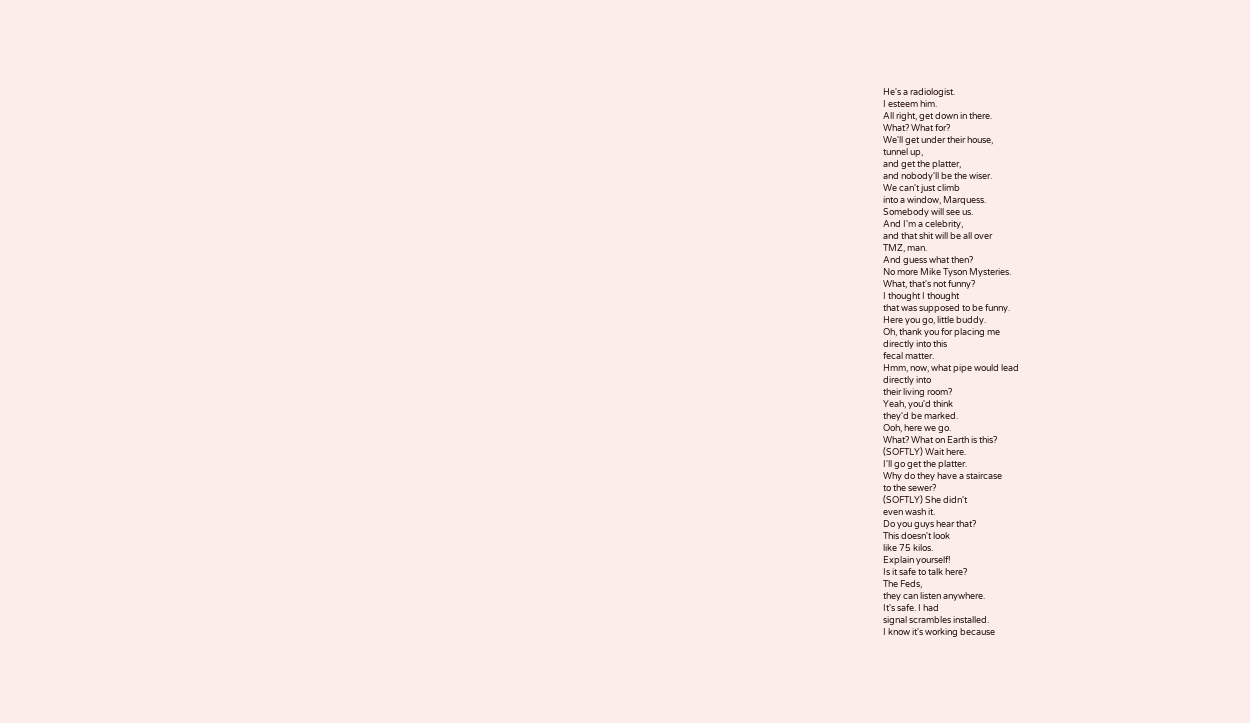He's a radiologist.
I esteem him.
All right, get down in there.
What? What for?
We'll get under their house,
tunnel up,
and get the platter,
and nobody'll be the wiser.
We can't just climb
into a window, Marquess.
Somebody will see us.
And I'm a celebrity,
and that shit will be all over
TMZ, man.
And guess what then?
No more Mike Tyson Mysteries.
What, that's not funny?
I thought I thought
that was supposed to be funny.
Here you go, little buddy.
Oh, thank you for placing me
directly into this
fecal matter.
Hmm, now, what pipe would lead
directly into
their living room?
Yeah, you'd think
they'd be marked.
Ooh, here we go.
What? What on Earth is this?
(SOFTLY) Wait here.
I'll go get the platter.
Why do they have a staircase
to the sewer?
(SOFTLY) She didn't
even wash it.
Do you guys hear that?
This doesn't look
like 75 kilos.
Explain yourself!
Is it safe to talk here?
The Feds,
they can listen anywhere.
It's safe. I had
signal scrambles installed.
I know it's working because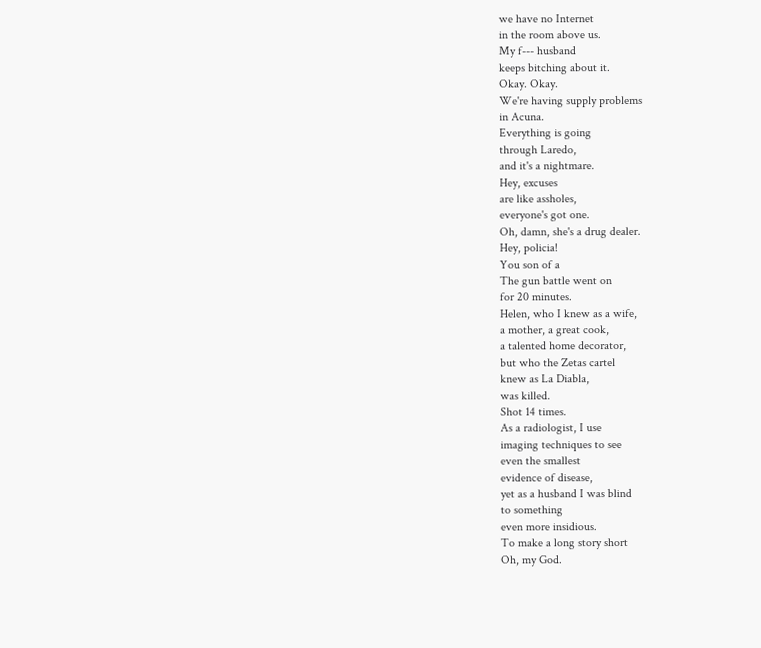we have no Internet
in the room above us.
My f--- husband
keeps bitching about it.
Okay. Okay.
We're having supply problems
in Acuna.
Everything is going
through Laredo,
and it's a nightmare.
Hey, excuses
are like assholes,
everyone's got one.
Oh, damn, she's a drug dealer.
Hey, policia!
You son of a
The gun battle went on
for 20 minutes.
Helen, who I knew as a wife,
a mother, a great cook,
a talented home decorator,
but who the Zetas cartel
knew as La Diabla,
was killed.
Shot 14 times.
As a radiologist, I use
imaging techniques to see
even the smallest
evidence of disease,
yet as a husband I was blind
to something
even more insidious.
To make a long story short
Oh, my God.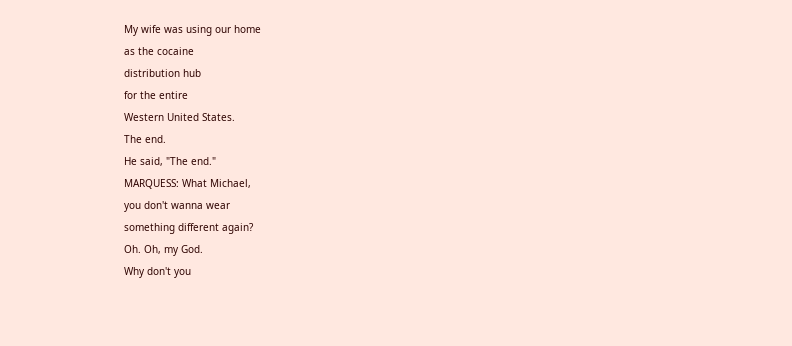My wife was using our home
as the cocaine
distribution hub
for the entire
Western United States.
The end.
He said, "The end."
MARQUESS: What Michael,
you don't wanna wear
something different again?
Oh. Oh, my God.
Why don't you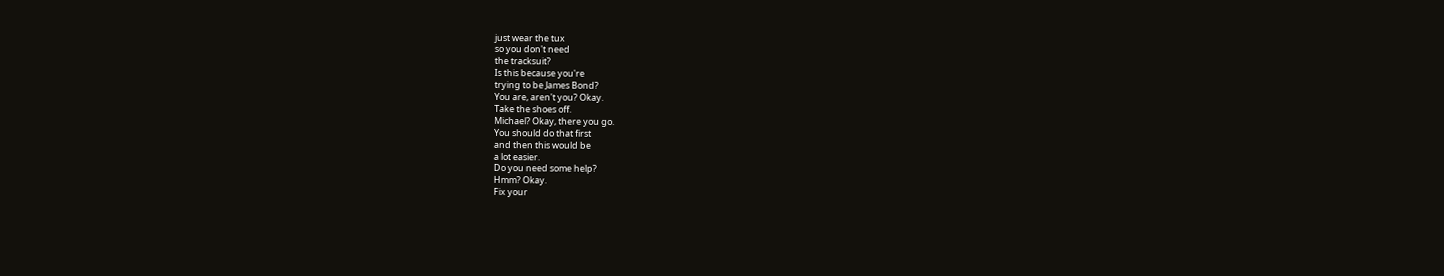just wear the tux
so you don't need
the tracksuit?
Is this because you're
trying to be James Bond?
You are, aren't you? Okay.
Take the shoes off.
Michael? Okay, there you go.
You should do that first
and then this would be
a lot easier.
Do you need some help?
Hmm? Okay.
Fix your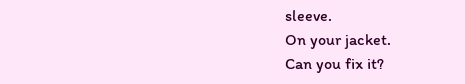sleeve.
On your jacket.
Can you fix it?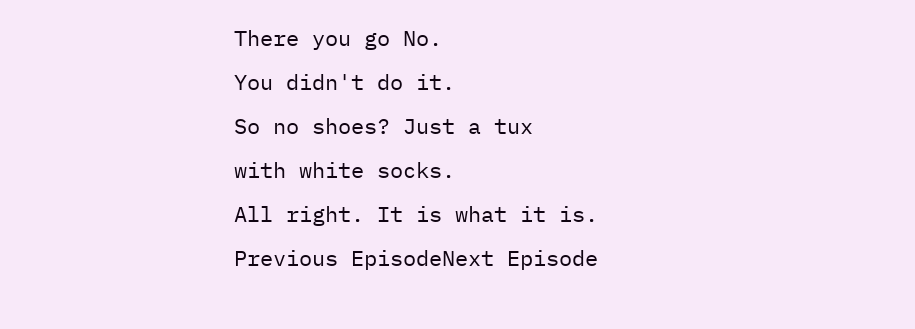There you go No.
You didn't do it.
So no shoes? Just a tux
with white socks.
All right. It is what it is.
Previous EpisodeNext Episode